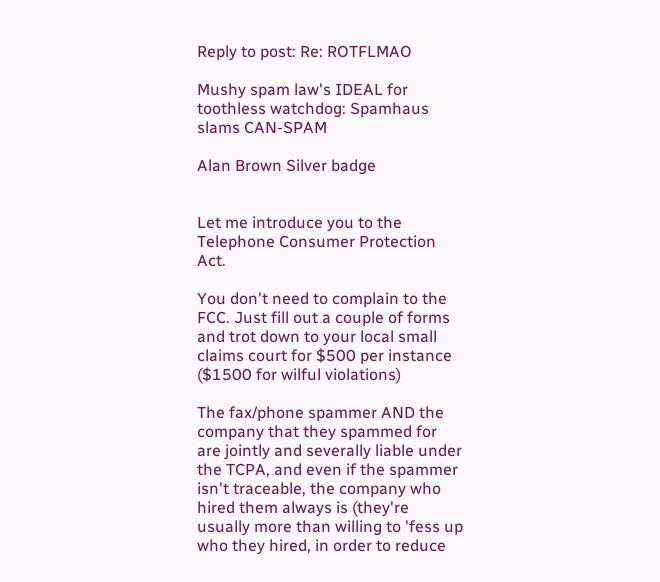Reply to post: Re: ROTFLMAO

Mushy spam law's IDEAL for toothless watchdog: Spamhaus slams CAN-SPAM

Alan Brown Silver badge


Let me introduce you to the Telephone Consumer Protection Act.

You don't need to complain to the FCC. Just fill out a couple of forms and trot down to your local small claims court for $500 per instance ($1500 for wilful violations)

The fax/phone spammer AND the company that they spammed for are jointly and severally liable under the TCPA, and even if the spammer isn't traceable, the company who hired them always is (they're usually more than willing to 'fess up who they hired, in order to reduce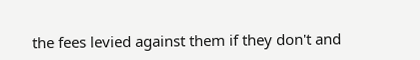the fees levied against them if they don't and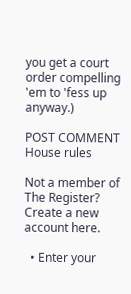you get a court order compelling 'em to 'fess up anyway.)

POST COMMENT House rules

Not a member of The Register? Create a new account here.

  • Enter your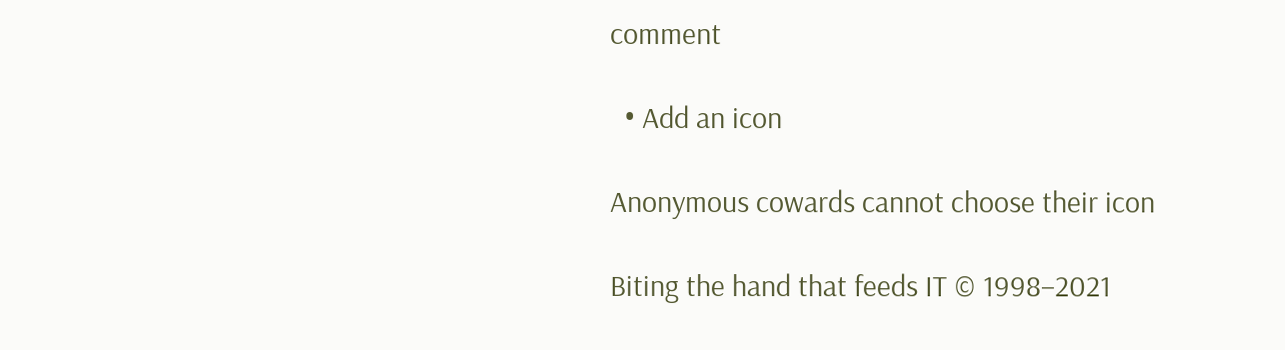comment

  • Add an icon

Anonymous cowards cannot choose their icon

Biting the hand that feeds IT © 1998–2021